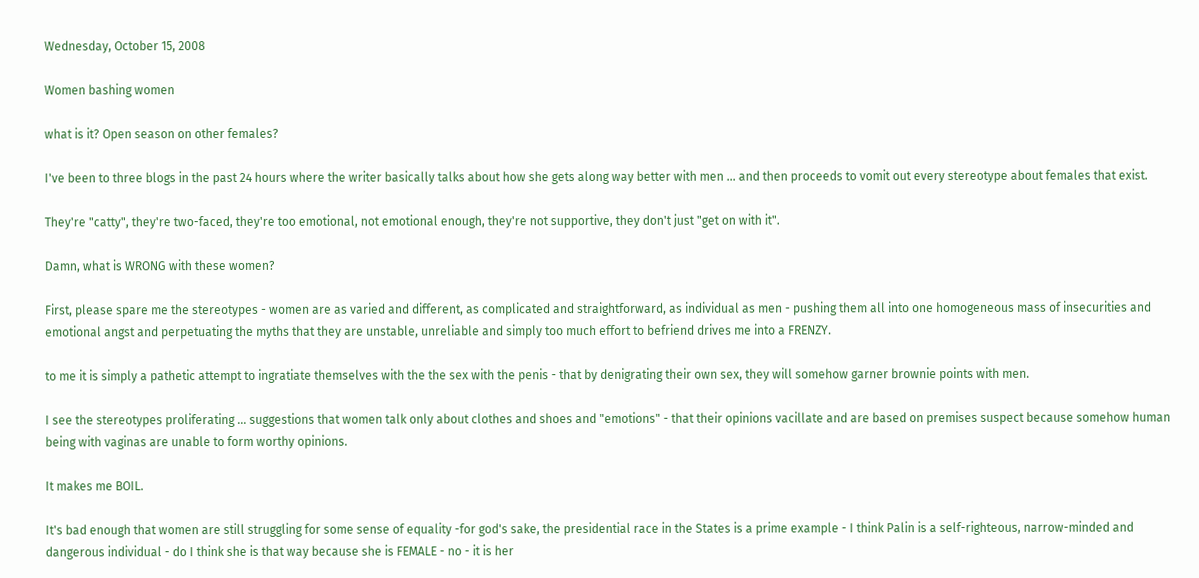Wednesday, October 15, 2008

Women bashing women

what is it? Open season on other females?

I've been to three blogs in the past 24 hours where the writer basically talks about how she gets along way better with men ... and then proceeds to vomit out every stereotype about females that exist.

They're "catty", they're two-faced, they're too emotional, not emotional enough, they're not supportive, they don't just "get on with it".

Damn, what is WRONG with these women?

First, please spare me the stereotypes - women are as varied and different, as complicated and straightforward, as individual as men - pushing them all into one homogeneous mass of insecurities and emotional angst and perpetuating the myths that they are unstable, unreliable and simply too much effort to befriend drives me into a FRENZY.

to me it is simply a pathetic attempt to ingratiate themselves with the the sex with the penis - that by denigrating their own sex, they will somehow garner brownie points with men.

I see the stereotypes proliferating ... suggestions that women talk only about clothes and shoes and "emotions" - that their opinions vacillate and are based on premises suspect because somehow human being with vaginas are unable to form worthy opinions.

It makes me BOIL.

It's bad enough that women are still struggling for some sense of equality -for god's sake, the presidential race in the States is a prime example - I think Palin is a self-righteous, narrow-minded and dangerous individual - do I think she is that way because she is FEMALE - no - it is her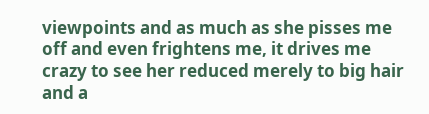viewpoints and as much as she pisses me off and even frightens me, it drives me crazy to see her reduced merely to big hair and a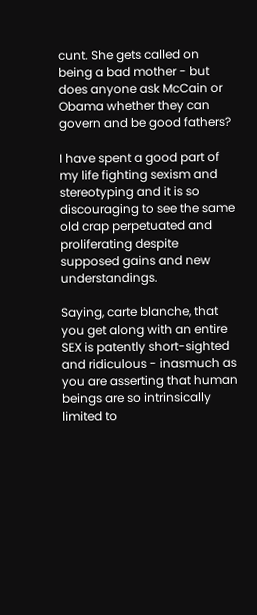cunt. She gets called on being a bad mother - but does anyone ask McCain or Obama whether they can govern and be good fathers?

I have spent a good part of my life fighting sexism and stereotyping and it is so discouraging to see the same old crap perpetuated and proliferating despite supposed gains and new understandings.

Saying, carte blanche, that you get along with an entire SEX is patently short-sighted and ridiculous - inasmuch as you are asserting that human beings are so intrinsically limited to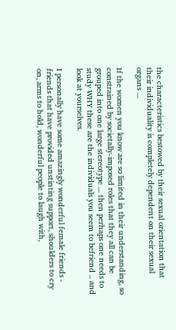the characteristics bestowed by their sexual orientation that their individuality is completely dependent on their sexual organs ...

If the women you know are so limited in their understanding, so constrained by societally-imposed roles that they all can be grouped into one large stereotype ... then perhaps one needs to study WHY these are the individuals you seem to befriend .. and look at yourselves.

I personally have some amazingly wonderful female friends - friends that have provided unstinting support, shoulders to cry on, arms to hold, wonderful people to laugh with,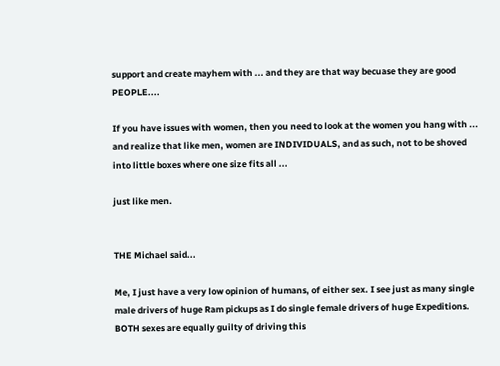support and create mayhem with ... and they are that way becuase they are good PEOPLE....

If you have issues with women, then you need to look at the women you hang with ... and realize that like men, women are INDIVIDUALS, and as such, not to be shoved into little boxes where one size fits all ...

just like men.


THE Michael said...

Me, I just have a very low opinion of humans, of either sex. I see just as many single male drivers of huge Ram pickups as I do single female drivers of huge Expeditions. BOTH sexes are equally guilty of driving this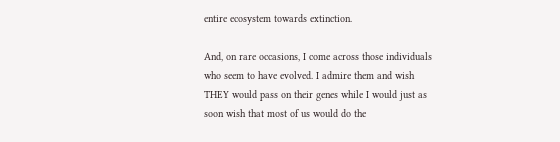entire ecosystem towards extinction.

And, on rare occasions, I come across those individuals who seem to have evolved. I admire them and wish THEY would pass on their genes while I would just as soon wish that most of us would do the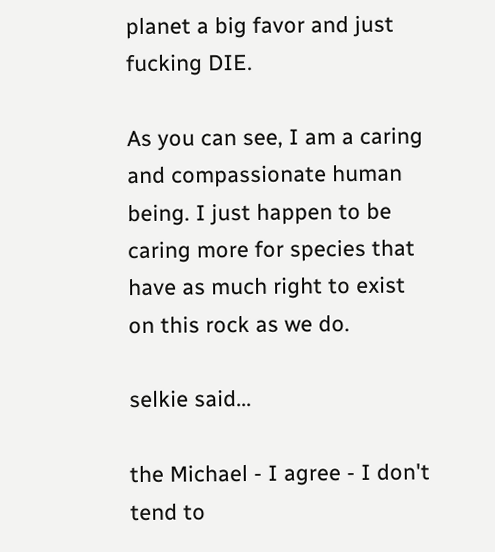planet a big favor and just fucking DIE.

As you can see, I am a caring and compassionate human being. I just happen to be caring more for species that have as much right to exist on this rock as we do.

selkie said...

the Michael - I agree - I don't tend to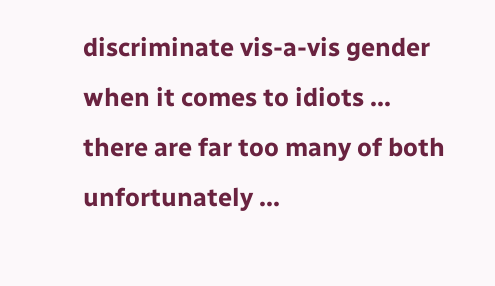discriminate vis-a-vis gender when it comes to idiots ... there are far too many of both unfortunately ...